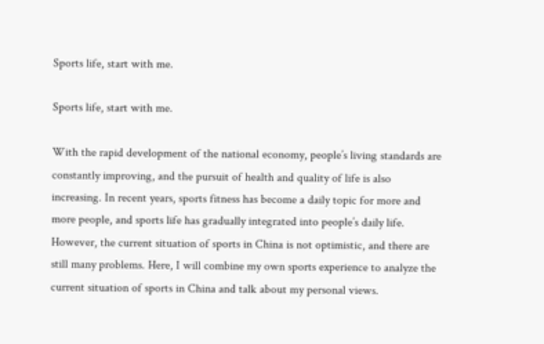Sports life, start with me.

Sports life, start with me.

With the rapid development of the national economy, people’s living standards are constantly improving, and the pursuit of health and quality of life is also increasing. In recent years, sports fitness has become a daily topic for more and more people, and sports life has gradually integrated into people’s daily life. However, the current situation of sports in China is not optimistic, and there are still many problems. Here, I will combine my own sports experience to analyze the current situation of sports in China and talk about my personal views.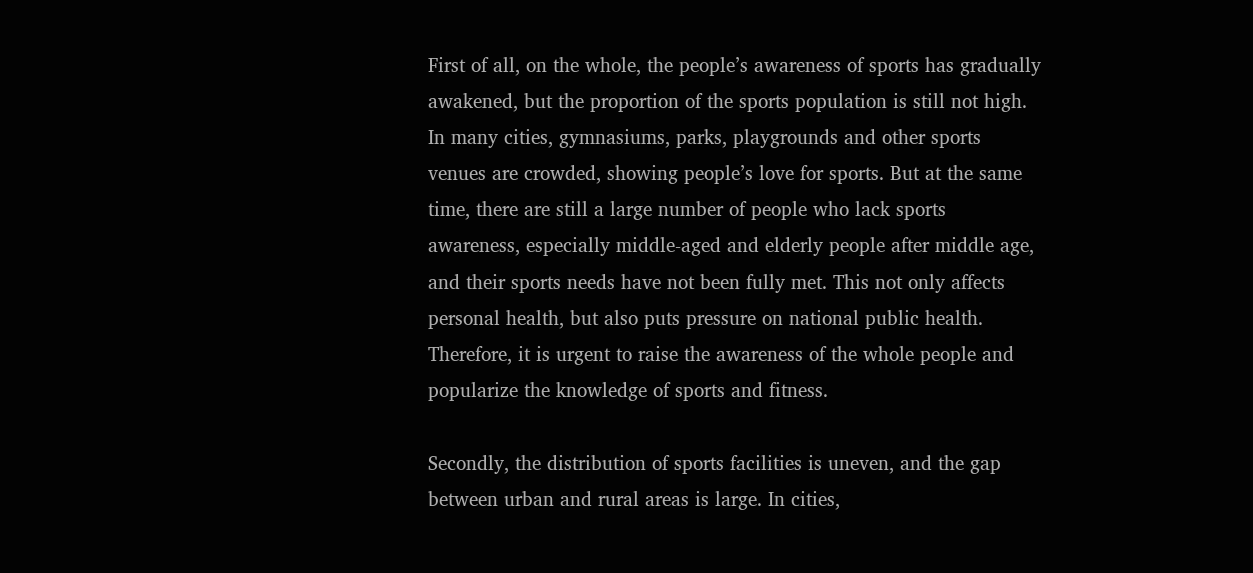First of all, on the whole, the people’s awareness of sports has gradually awakened, but the proportion of the sports population is still not high. In many cities, gymnasiums, parks, playgrounds and other sports venues are crowded, showing people’s love for sports. But at the same time, there are still a large number of people who lack sports awareness, especially middle-aged and elderly people after middle age, and their sports needs have not been fully met. This not only affects personal health, but also puts pressure on national public health. Therefore, it is urgent to raise the awareness of the whole people and popularize the knowledge of sports and fitness.

Secondly, the distribution of sports facilities is uneven, and the gap between urban and rural areas is large. In cities,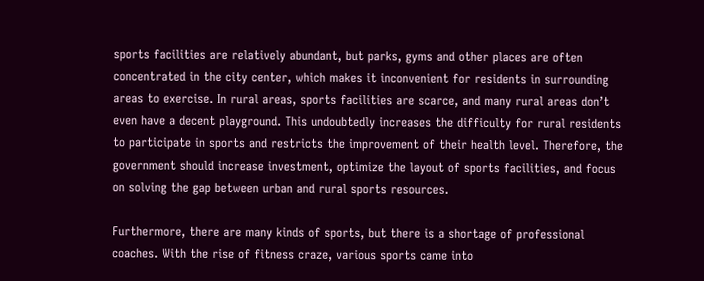sports facilities are relatively abundant, but parks, gyms and other places are often concentrated in the city center, which makes it inconvenient for residents in surrounding areas to exercise. In rural areas, sports facilities are scarce, and many rural areas don’t even have a decent playground. This undoubtedly increases the difficulty for rural residents to participate in sports and restricts the improvement of their health level. Therefore, the government should increase investment, optimize the layout of sports facilities, and focus on solving the gap between urban and rural sports resources.

Furthermore, there are many kinds of sports, but there is a shortage of professional coaches. With the rise of fitness craze, various sports came into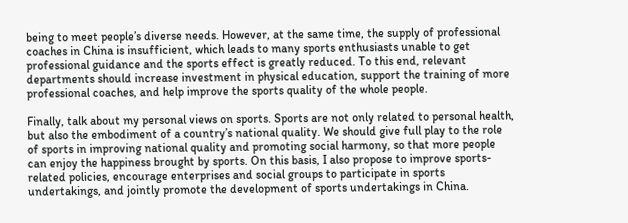being to meet people’s diverse needs. However, at the same time, the supply of professional coaches in China is insufficient, which leads to many sports enthusiasts unable to get professional guidance and the sports effect is greatly reduced. To this end, relevant departments should increase investment in physical education, support the training of more professional coaches, and help improve the sports quality of the whole people.

Finally, talk about my personal views on sports. Sports are not only related to personal health, but also the embodiment of a country’s national quality. We should give full play to the role of sports in improving national quality and promoting social harmony, so that more people can enjoy the happiness brought by sports. On this basis, I also propose to improve sports-related policies, encourage enterprises and social groups to participate in sports undertakings, and jointly promote the development of sports undertakings in China.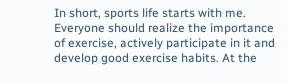In short, sports life starts with me. Everyone should realize the importance of exercise, actively participate in it and develop good exercise habits. At the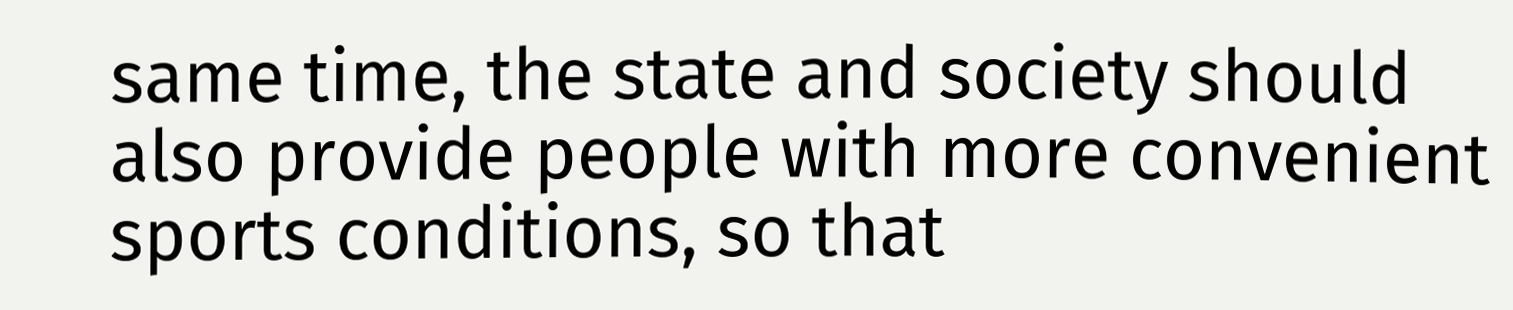same time, the state and society should also provide people with more convenient sports conditions, so that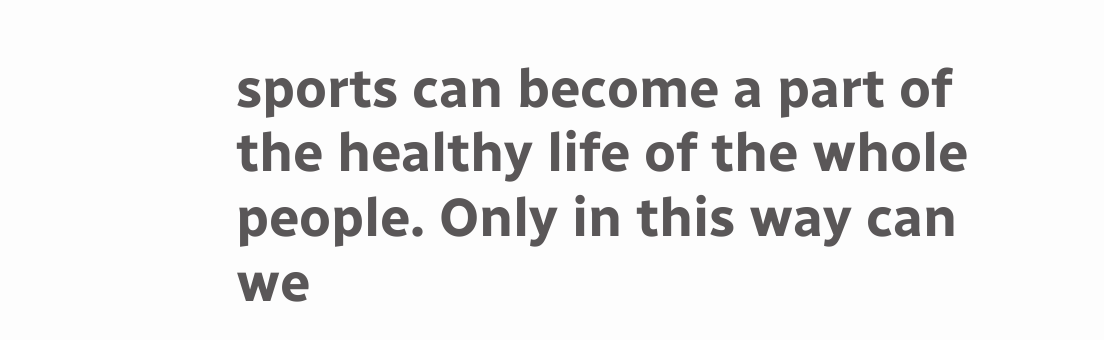sports can become a part of the healthy life of the whole people. Only in this way can we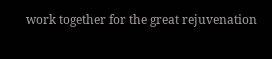work together for the great rejuvenation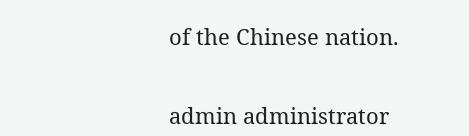of the Chinese nation.


admin administrator